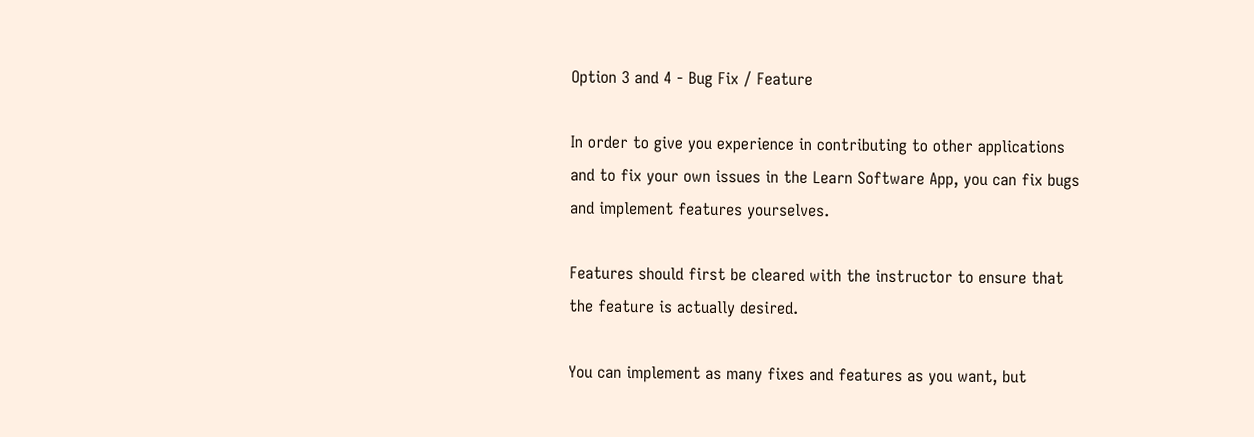Option 3 and 4 - Bug Fix / Feature

In order to give you experience in contributing to other applications and to fix your own issues in the Learn Software App, you can fix bugs and implement features yourselves.

Features should first be cleared with the instructor to ensure that the feature is actually desired.

You can implement as many fixes and features as you want, but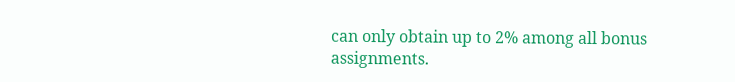can only obtain up to 2% among all bonus assignments.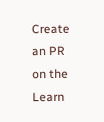Create an PR on the Learn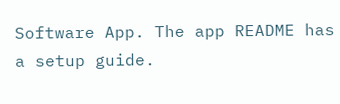Software App. The app README has a setup guide.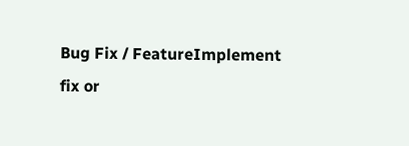Bug Fix / FeatureImplement fix or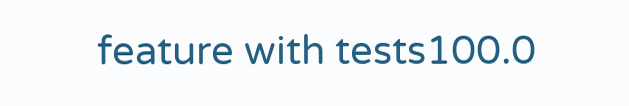feature with tests100.0